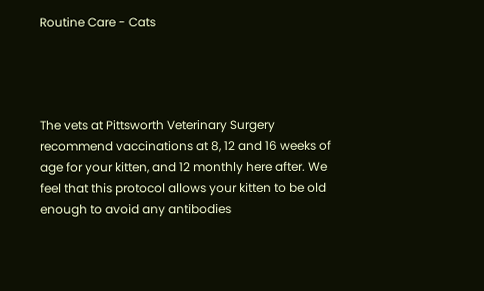Routine Care - Cats




The vets at Pittsworth Veterinary Surgery recommend vaccinations at 8, 12 and 16 weeks of age for your kitten, and 12 monthly here after. We feel that this protocol allows your kitten to be old enough to avoid any antibodies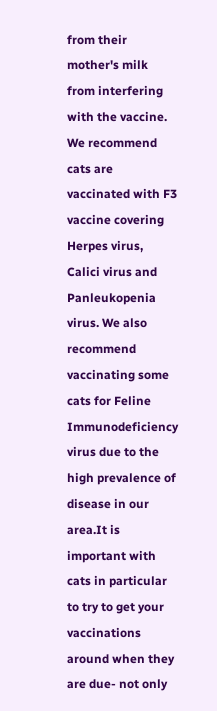from their mother's milk from interfering with the vaccine. We recommend cats are vaccinated with F3 vaccine covering Herpes virus, Calici virus and Panleukopenia virus. We also recommend vaccinating some cats for Feline Immunodeficiency virus due to the high prevalence of disease in our area.It is important with cats in particular to try to get your vaccinations around when they are due- not only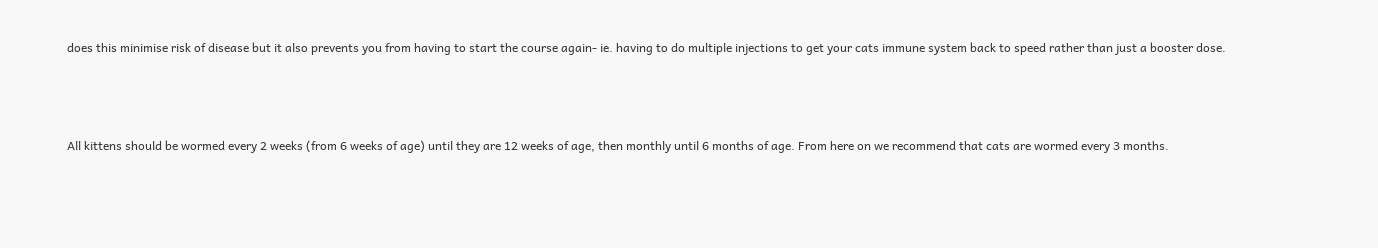does this minimise risk of disease but it also prevents you from having to start the course again- ie. having to do multiple injections to get your cats immune system back to speed rather than just a booster dose.



All kittens should be wormed every 2 weeks (from 6 weeks of age) until they are 12 weeks of age, then monthly until 6 months of age. From here on we recommend that cats are wormed every 3 months.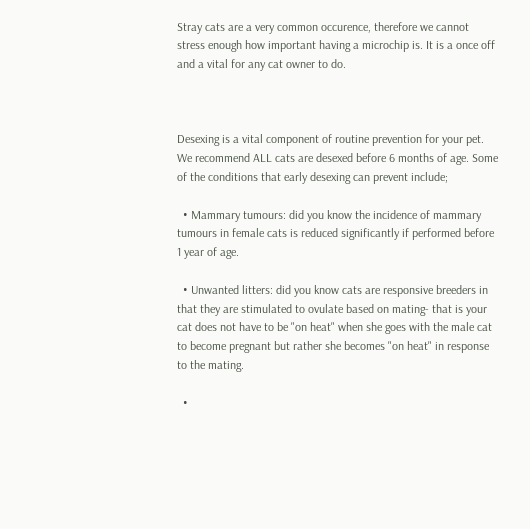Stray cats are a very common occurence, therefore we cannot stress enough how important having a microchip is. It is a once off and a vital for any cat owner to do.



Desexing is a vital component of routine prevention for your pet. We recommend ALL cats are desexed before 6 months of age. Some of the conditions that early desexing can prevent include;

  • Mammary tumours: did you know the incidence of mammary tumours in female cats is reduced significantly if performed before 1 year of age.

  • Unwanted litters: did you know cats are responsive breeders in that they are stimulated to ovulate based on mating- that is your cat does not have to be "on heat" when she goes with the male cat to become pregnant but rather she becomes "on heat" in response to the mating.

  •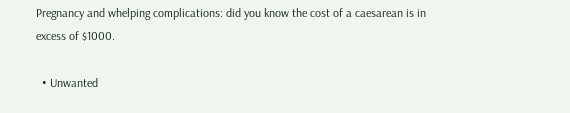Pregnancy and whelping complications: did you know the cost of a caesarean is in excess of $1000.

  • Unwanted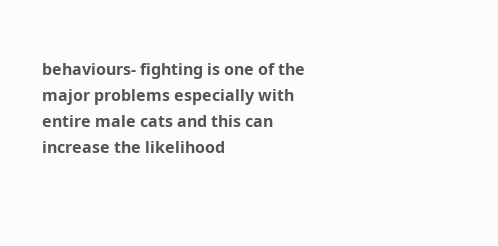behaviours- fighting is one of the major problems especially with entire male cats and this can increase the likelihood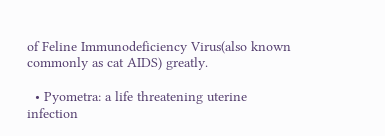of Feline Immunodeficiency Virus(also known commonly as cat AIDS) greatly.

  • Pyometra: a life threatening uterine infection